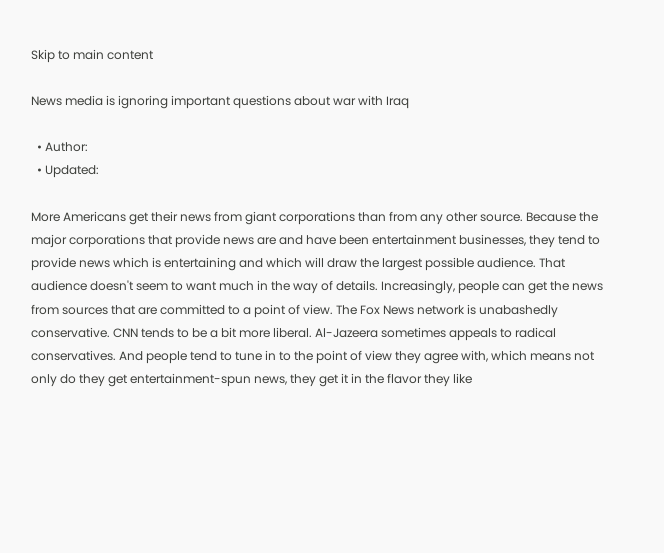Skip to main content

News media is ignoring important questions about war with Iraq

  • Author:
  • Updated:

More Americans get their news from giant corporations than from any other source. Because the major corporations that provide news are and have been entertainment businesses, they tend to provide news which is entertaining and which will draw the largest possible audience. That audience doesn't seem to want much in the way of details. Increasingly, people can get the news from sources that are committed to a point of view. The Fox News network is unabashedly conservative. CNN tends to be a bit more liberal. Al-Jazeera sometimes appeals to radical conservatives. And people tend to tune in to the point of view they agree with, which means not only do they get entertainment-spun news, they get it in the flavor they like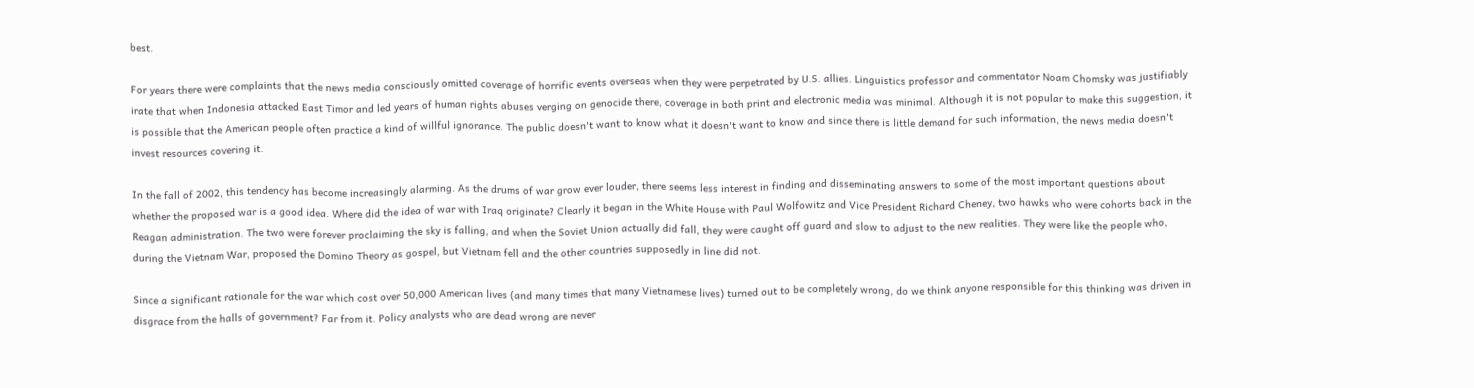best.

For years there were complaints that the news media consciously omitted coverage of horrific events overseas when they were perpetrated by U.S. allies. Linguistics professor and commentator Noam Chomsky was justifiably irate that when Indonesia attacked East Timor and led years of human rights abuses verging on genocide there, coverage in both print and electronic media was minimal. Although it is not popular to make this suggestion, it is possible that the American people often practice a kind of willful ignorance. The public doesn't want to know what it doesn't want to know and since there is little demand for such information, the news media doesn't invest resources covering it.

In the fall of 2002, this tendency has become increasingly alarming. As the drums of war grow ever louder, there seems less interest in finding and disseminating answers to some of the most important questions about whether the proposed war is a good idea. Where did the idea of war with Iraq originate? Clearly it began in the White House with Paul Wolfowitz and Vice President Richard Cheney, two hawks who were cohorts back in the Reagan administration. The two were forever proclaiming the sky is falling, and when the Soviet Union actually did fall, they were caught off guard and slow to adjust to the new realities. They were like the people who, during the Vietnam War, proposed the Domino Theory as gospel, but Vietnam fell and the other countries supposedly in line did not.

Since a significant rationale for the war which cost over 50,000 American lives (and many times that many Vietnamese lives) turned out to be completely wrong, do we think anyone responsible for this thinking was driven in disgrace from the halls of government? Far from it. Policy analysts who are dead wrong are never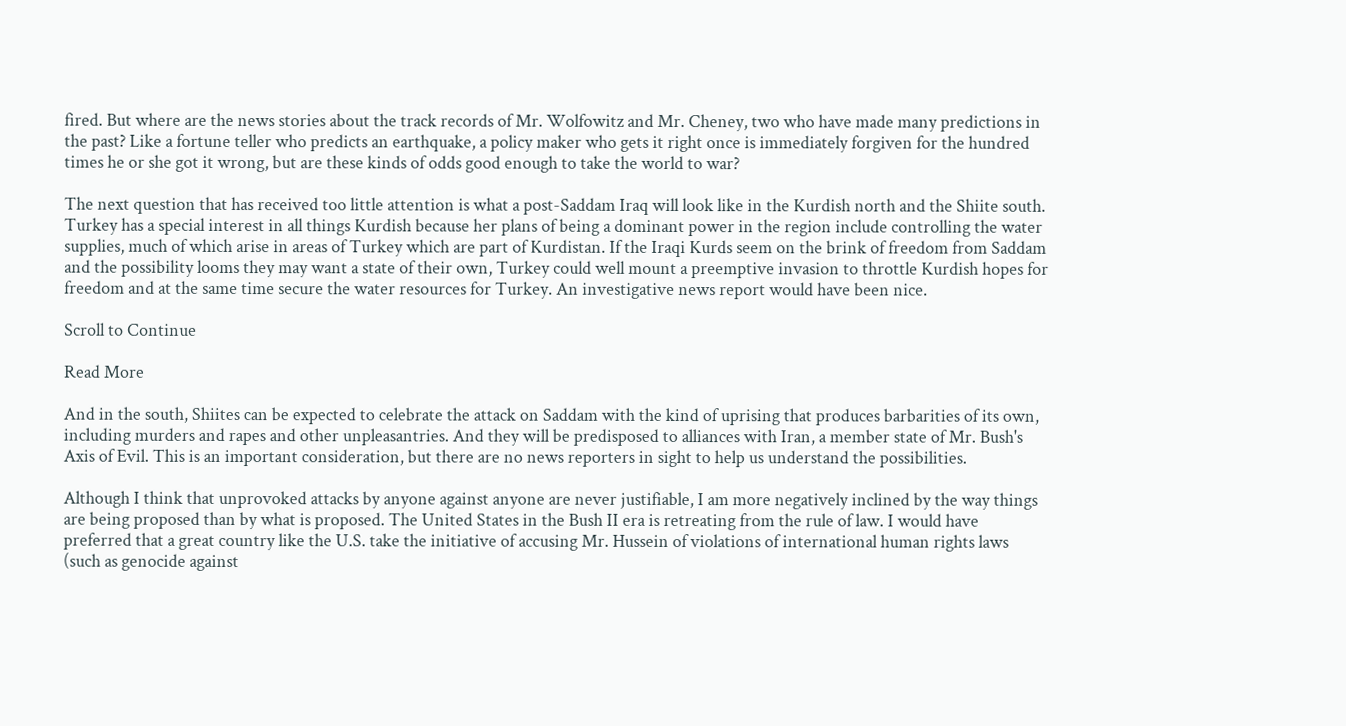fired. But where are the news stories about the track records of Mr. Wolfowitz and Mr. Cheney, two who have made many predictions in the past? Like a fortune teller who predicts an earthquake, a policy maker who gets it right once is immediately forgiven for the hundred times he or she got it wrong, but are these kinds of odds good enough to take the world to war?

The next question that has received too little attention is what a post-Saddam Iraq will look like in the Kurdish north and the Shiite south. Turkey has a special interest in all things Kurdish because her plans of being a dominant power in the region include controlling the water supplies, much of which arise in areas of Turkey which are part of Kurdistan. If the Iraqi Kurds seem on the brink of freedom from Saddam and the possibility looms they may want a state of their own, Turkey could well mount a preemptive invasion to throttle Kurdish hopes for freedom and at the same time secure the water resources for Turkey. An investigative news report would have been nice.

Scroll to Continue

Read More

And in the south, Shiites can be expected to celebrate the attack on Saddam with the kind of uprising that produces barbarities of its own, including murders and rapes and other unpleasantries. And they will be predisposed to alliances with Iran, a member state of Mr. Bush's Axis of Evil. This is an important consideration, but there are no news reporters in sight to help us understand the possibilities.

Although I think that unprovoked attacks by anyone against anyone are never justifiable, I am more negatively inclined by the way things are being proposed than by what is proposed. The United States in the Bush II era is retreating from the rule of law. I would have preferred that a great country like the U.S. take the initiative of accusing Mr. Hussein of violations of international human rights laws (such as genocide against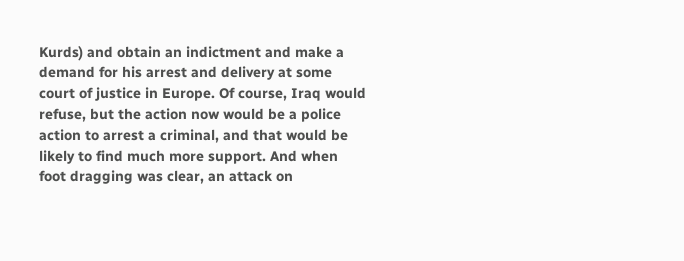Kurds) and obtain an indictment and make a demand for his arrest and delivery at some court of justice in Europe. Of course, Iraq would refuse, but the action now would be a police action to arrest a criminal, and that would be likely to find much more support. And when foot dragging was clear, an attack on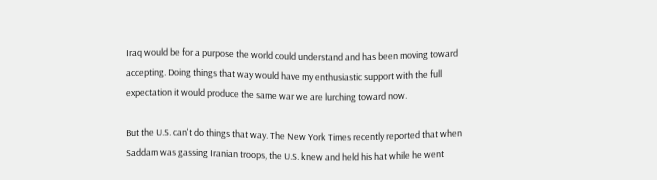Iraq would be for a purpose the world could understand and has been moving toward accepting. Doing things that way would have my enthusiastic support with the full expectation it would produce the same war we are lurching toward now.

But the U.S. can't do things that way. The New York Times recently reported that when Saddam was gassing Iranian troops, the U.S. knew and held his hat while he went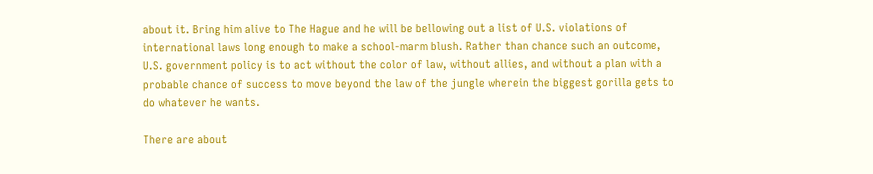about it. Bring him alive to The Hague and he will be bellowing out a list of U.S. violations of international laws long enough to make a school-marm blush. Rather than chance such an outcome, U.S. government policy is to act without the color of law, without allies, and without a plan with a probable chance of success to move beyond the law of the jungle wherein the biggest gorilla gets to do whatever he wants.

There are about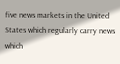five news markets in the United States which regularly carry news which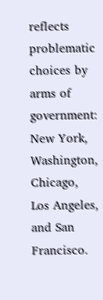reflects problematic choices by arms of government: New York, Washington, Chicago, Los Angeles, and San Francisco.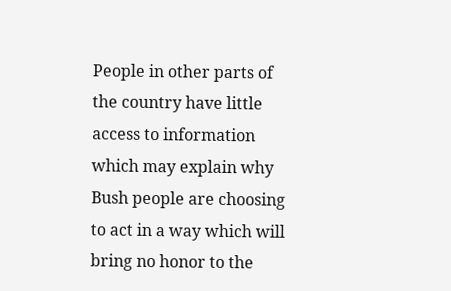People in other parts of the country have little access to information which may explain why Bush people are choosing to act in a way which will bring no honor to the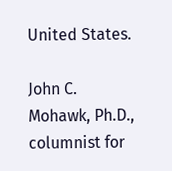United States.

John C. Mohawk, Ph.D., columnist for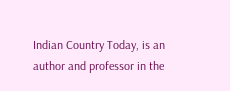Indian Country Today, is an author and professor in the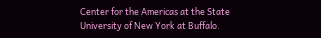Center for the Americas at the State University of New York at Buffalo.